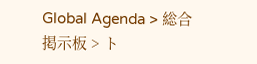Global Agenda > 総合掲示板 > ト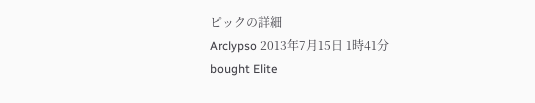ピックの詳細
Arclypso 2013年7月15日 1時41分
bought Elite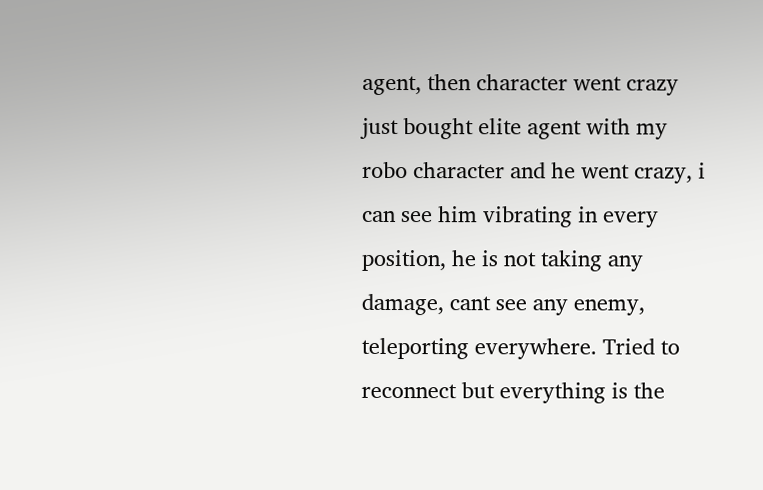agent, then character went crazy
just bought elite agent with my robo character and he went crazy, i can see him vibrating in every position, he is not taking any damage, cant see any enemy, teleporting everywhere. Tried to reconnect but everything is the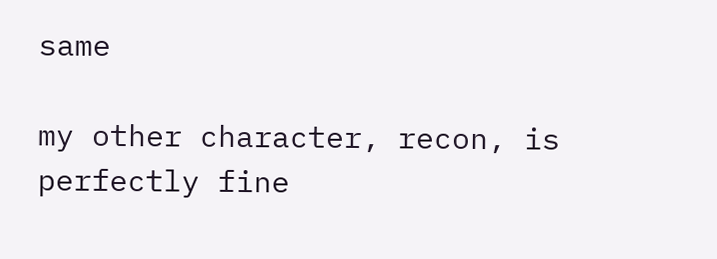same

my other character, recon, is perfectly fine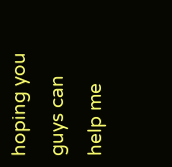hoping you guys can help me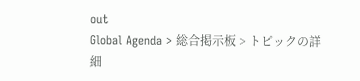out
Global Agenda > 総合掲示板 > トピックの詳細